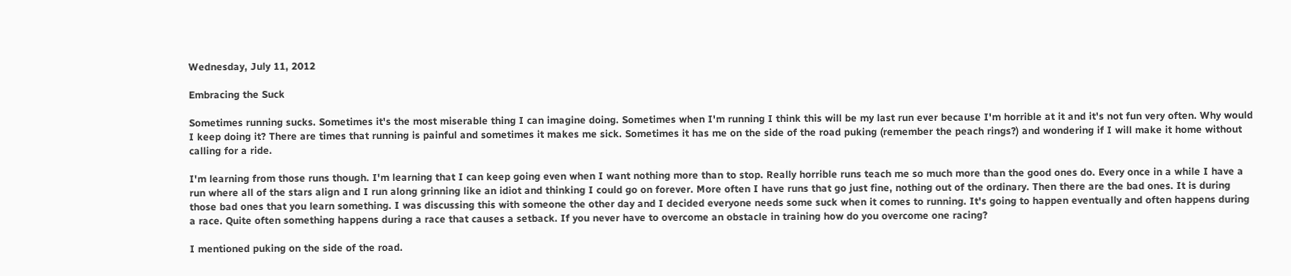Wednesday, July 11, 2012

Embracing the Suck

Sometimes running sucks. Sometimes it's the most miserable thing I can imagine doing. Sometimes when I'm running I think this will be my last run ever because I'm horrible at it and it's not fun very often. Why would I keep doing it? There are times that running is painful and sometimes it makes me sick. Sometimes it has me on the side of the road puking (remember the peach rings?) and wondering if I will make it home without calling for a ride.

I'm learning from those runs though. I'm learning that I can keep going even when I want nothing more than to stop. Really horrible runs teach me so much more than the good ones do. Every once in a while I have a run where all of the stars align and I run along grinning like an idiot and thinking I could go on forever. More often I have runs that go just fine, nothing out of the ordinary. Then there are the bad ones. It is during those bad ones that you learn something. I was discussing this with someone the other day and I decided everyone needs some suck when it comes to running. It's going to happen eventually and often happens during a race. Quite often something happens during a race that causes a setback. If you never have to overcome an obstacle in training how do you overcome one racing?

I mentioned puking on the side of the road.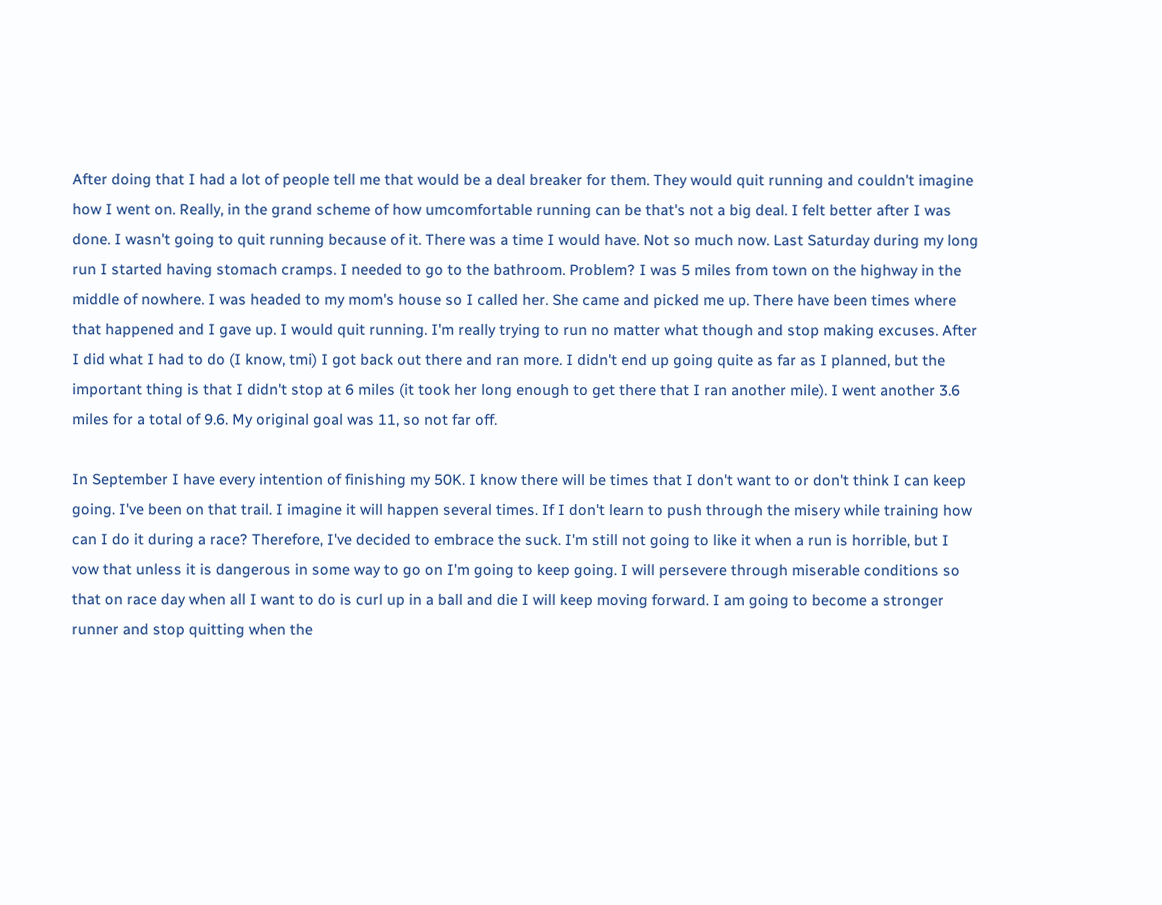After doing that I had a lot of people tell me that would be a deal breaker for them. They would quit running and couldn't imagine how I went on. Really, in the grand scheme of how umcomfortable running can be that's not a big deal. I felt better after I was done. I wasn't going to quit running because of it. There was a time I would have. Not so much now. Last Saturday during my long run I started having stomach cramps. I needed to go to the bathroom. Problem? I was 5 miles from town on the highway in the middle of nowhere. I was headed to my mom's house so I called her. She came and picked me up. There have been times where that happened and I gave up. I would quit running. I'm really trying to run no matter what though and stop making excuses. After I did what I had to do (I know, tmi) I got back out there and ran more. I didn't end up going quite as far as I planned, but the important thing is that I didn't stop at 6 miles (it took her long enough to get there that I ran another mile). I went another 3.6 miles for a total of 9.6. My original goal was 11, so not far off.

In September I have every intention of finishing my 50K. I know there will be times that I don't want to or don't think I can keep going. I've been on that trail. I imagine it will happen several times. If I don't learn to push through the misery while training how can I do it during a race? Therefore, I've decided to embrace the suck. I'm still not going to like it when a run is horrible, but I vow that unless it is dangerous in some way to go on I'm going to keep going. I will persevere through miserable conditions so that on race day when all I want to do is curl up in a ball and die I will keep moving forward. I am going to become a stronger runner and stop quitting when the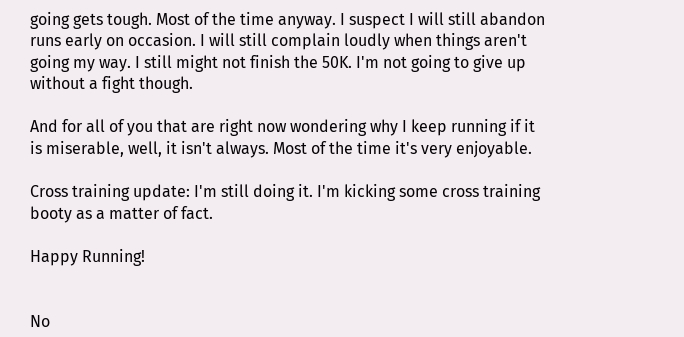going gets tough. Most of the time anyway. I suspect I will still abandon runs early on occasion. I will still complain loudly when things aren't going my way. I still might not finish the 50K. I'm not going to give up without a fight though.

And for all of you that are right now wondering why I keep running if it is miserable, well, it isn't always. Most of the time it's very enjoyable.

Cross training update: I'm still doing it. I'm kicking some cross training booty as a matter of fact.

Happy Running!


No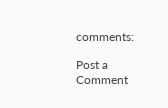comments:

Post a Comment